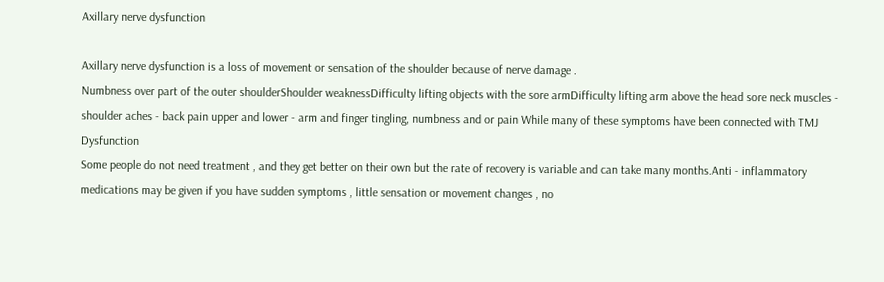Axillary nerve dysfunction

Axillary nerve dysfunction is a loss of movement or sensation of the shoulder because of nerve damage .
Numbness over part of the outer shoulderShoulder weaknessDifficulty lifting objects with the sore armDifficulty lifting arm above the head sore neck muscles - shoulder aches - back pain upper and lower - arm and finger tingling, numbness and or pain While many of these symptoms have been connected with TMJ Dysfunction
Some people do not need treatment , and they get better on their own but the rate of recovery is variable and can take many months.Anti - inflammatory medications may be given if you have sudden symptoms , little sensation or movement changes , no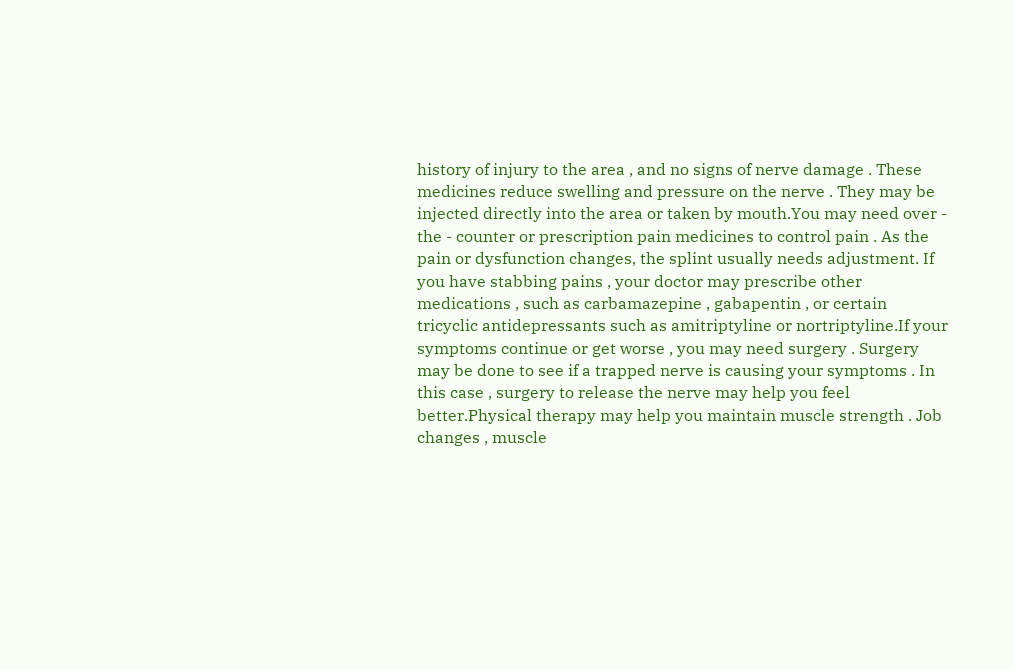history of injury to the area , and no signs of nerve damage . These medicines reduce swelling and pressure on the nerve . They may be injected directly into the area or taken by mouth.You may need over - the - counter or prescription pain medicines to control pain . As the pain or dysfunction changes, the splint usually needs adjustment. If you have stabbing pains , your doctor may prescribe other medications , such as carbamazepine , gabapentin , or certain tricyclic antidepressants such as amitriptyline or nortriptyline.If your symptoms continue or get worse , you may need surgery . Surgery may be done to see if a trapped nerve is causing your symptoms . In this case , surgery to release the nerve may help you feel better.Physical therapy may help you maintain muscle strength . Job changes , muscle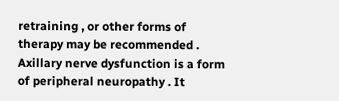retraining , or other forms of therapy may be recommended .
Axillary nerve dysfunction is a form of peripheral neuropathy . It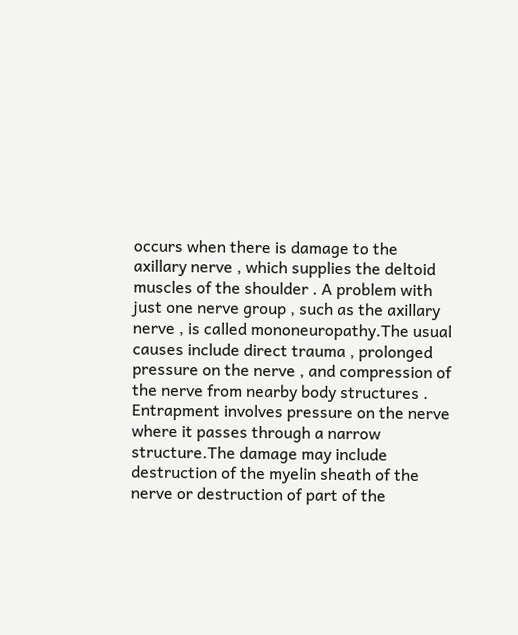occurs when there is damage to the axillary nerve , which supplies the deltoid muscles of the shoulder . A problem with just one nerve group , such as the axillary nerve , is called mononeuropathy.The usual causes include direct trauma , prolonged pressure on the nerve , and compression of the nerve from nearby body structures . Entrapment involves pressure on the nerve where it passes through a narrow structure.The damage may include destruction of the myelin sheath of the nerve or destruction of part of the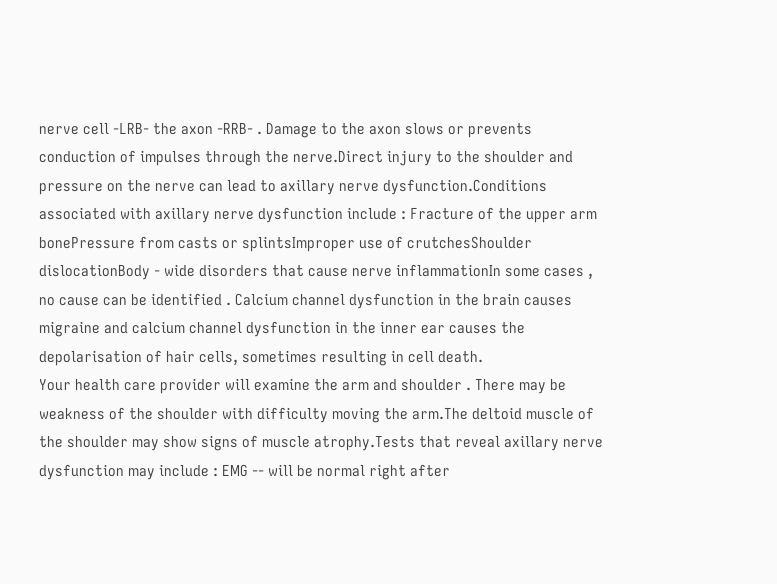nerve cell -LRB- the axon -RRB- . Damage to the axon slows or prevents conduction of impulses through the nerve.Direct injury to the shoulder and pressure on the nerve can lead to axillary nerve dysfunction.Conditions associated with axillary nerve dysfunction include : Fracture of the upper arm bonePressure from casts or splintsImproper use of crutchesShoulder dislocationBody - wide disorders that cause nerve inflammationIn some cases , no cause can be identified . Calcium channel dysfunction in the brain causes migraine and calcium channel dysfunction in the inner ear causes the depolarisation of hair cells, sometimes resulting in cell death.
Your health care provider will examine the arm and shoulder . There may be weakness of the shoulder with difficulty moving the arm.The deltoid muscle of the shoulder may show signs of muscle atrophy.Tests that reveal axillary nerve dysfunction may include : EMG -- will be normal right after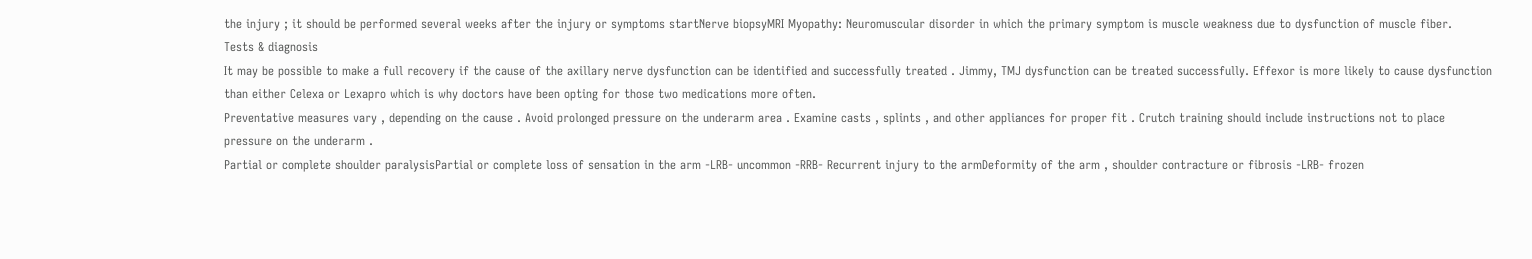the injury ; it should be performed several weeks after the injury or symptoms startNerve biopsyMRI Myopathy: Neuromuscular disorder in which the primary symptom is muscle weakness due to dysfunction of muscle fiber.
Tests & diagnosis
It may be possible to make a full recovery if the cause of the axillary nerve dysfunction can be identified and successfully treated . Jimmy, TMJ dysfunction can be treated successfully. Effexor is more likely to cause dysfunction than either Celexa or Lexapro which is why doctors have been opting for those two medications more often.
Preventative measures vary , depending on the cause . Avoid prolonged pressure on the underarm area . Examine casts , splints , and other appliances for proper fit . Crutch training should include instructions not to place pressure on the underarm .
Partial or complete shoulder paralysisPartial or complete loss of sensation in the arm -LRB- uncommon -RRB- Recurrent injury to the armDeformity of the arm , shoulder contracture or fibrosis -LRB- frozen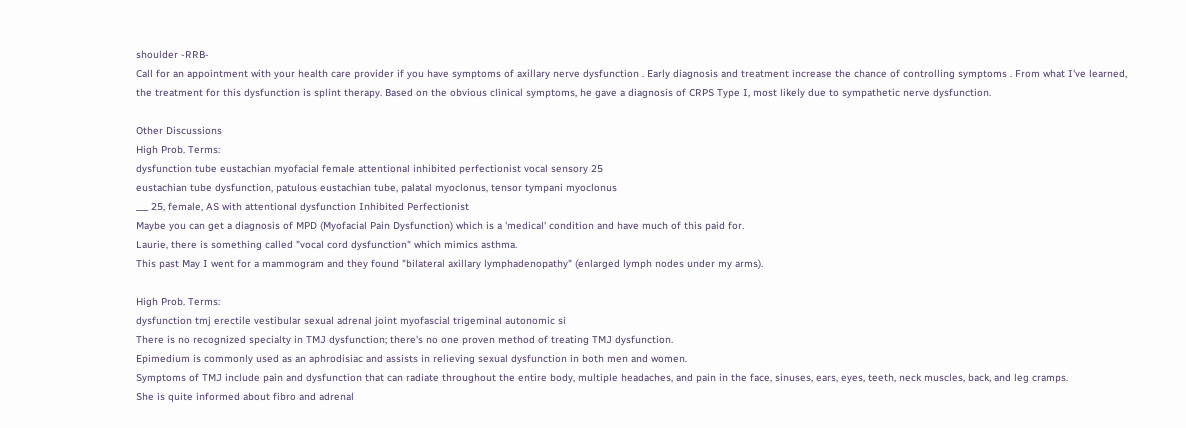shoulder -RRB-
Call for an appointment with your health care provider if you have symptoms of axillary nerve dysfunction . Early diagnosis and treatment increase the chance of controlling symptoms . From what I've learned, the treatment for this dysfunction is splint therapy. Based on the obvious clinical symptoms, he gave a diagnosis of CRPS Type I, most likely due to sympathetic nerve dysfunction.

Other Discussions
High Prob. Terms:
dysfunction tube eustachian myofacial female attentional inhibited perfectionist vocal sensory 25
eustachian tube dysfunction, patulous eustachian tube, palatal myoclonus, tensor tympani myoclonus
___ 25, female, AS with attentional dysfunction Inhibited Perfectionist
Maybe you can get a diagnosis of MPD (Myofacial Pain Dysfunction) which is a 'medical' condition and have much of this paid for.
Laurie, there is something called "vocal cord dysfunction" which mimics asthma.
This past May I went for a mammogram and they found "bilateral axillary lymphadenopathy" (enlarged lymph nodes under my arms).

High Prob. Terms:
dysfunction tmj erectile vestibular sexual adrenal joint myofascial trigeminal autonomic si
There is no recognized specialty in TMJ dysfunction; there's no one proven method of treating TMJ dysfunction.
Epimedium is commonly used as an aphrodisiac and assists in relieving sexual dysfunction in both men and women.
Symptoms of TMJ include pain and dysfunction that can radiate throughout the entire body, multiple headaches, and pain in the face, sinuses, ears, eyes, teeth, neck muscles, back, and leg cramps.
She is quite informed about fibro and adrenal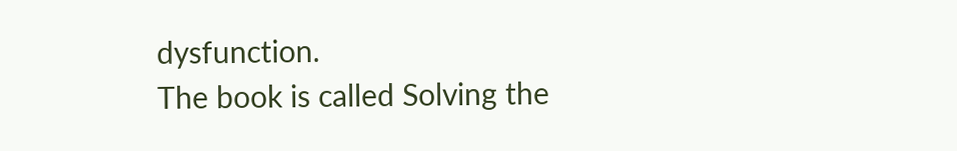dysfunction.
The book is called Solving the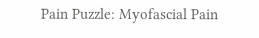Pain Puzzle: Myofascial Pain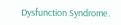Dysfunction Syndrome.